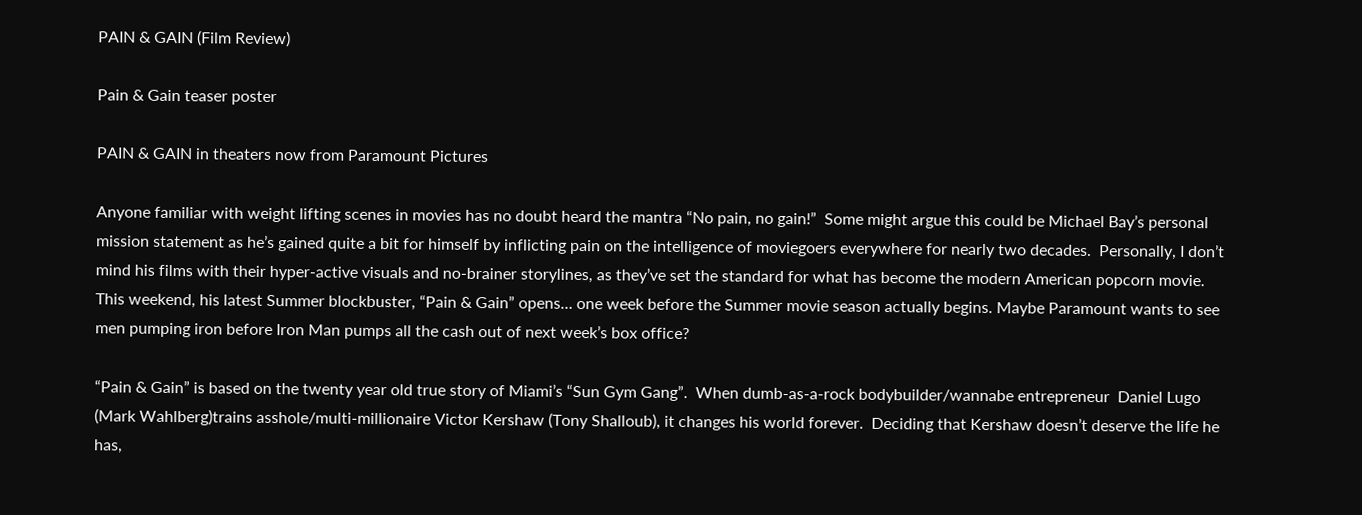PAIN & GAIN (Film Review)

Pain & Gain teaser poster

PAIN & GAIN in theaters now from Paramount Pictures

Anyone familiar with weight lifting scenes in movies has no doubt heard the mantra “No pain, no gain!”  Some might argue this could be Michael Bay’s personal mission statement as he’s gained quite a bit for himself by inflicting pain on the intelligence of moviegoers everywhere for nearly two decades.  Personally, I don’t mind his films with their hyper-active visuals and no-brainer storylines, as they’ve set the standard for what has become the modern American popcorn movie.  This weekend, his latest Summer blockbuster, “Pain & Gain” opens… one week before the Summer movie season actually begins. Maybe Paramount wants to see men pumping iron before Iron Man pumps all the cash out of next week’s box office?

“Pain & Gain” is based on the twenty year old true story of Miami’s “Sun Gym Gang”.  When dumb-as-a-rock bodybuilder/wannabe entrepreneur  Daniel Lugo (Mark Wahlberg)trains asshole/multi-millionaire Victor Kershaw (Tony Shalloub), it changes his world forever.  Deciding that Kershaw doesn’t deserve the life he has,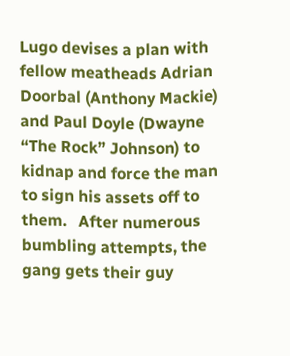Lugo devises a plan with fellow meatheads Adrian Doorbal (Anthony Mackie) and Paul Doyle (Dwayne “The Rock” Johnson) to kidnap and force the man to sign his assets off to them.   After numerous bumbling attempts, the gang gets their guy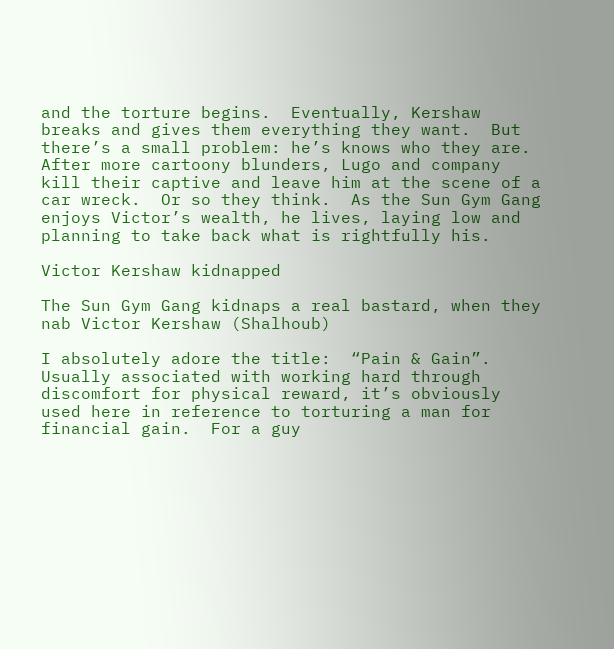and the torture begins.  Eventually, Kershaw breaks and gives them everything they want.  But there’s a small problem: he’s knows who they are.  After more cartoony blunders, Lugo and company kill their captive and leave him at the scene of a car wreck.  Or so they think.  As the Sun Gym Gang enjoys Victor’s wealth, he lives, laying low and planning to take back what is rightfully his.

Victor Kershaw kidnapped

The Sun Gym Gang kidnaps a real bastard, when they nab Victor Kershaw (Shalhoub)

I absolutely adore the title:  “Pain & Gain”.  Usually associated with working hard through discomfort for physical reward, it’s obviously used here in reference to torturing a man for financial gain.  For a guy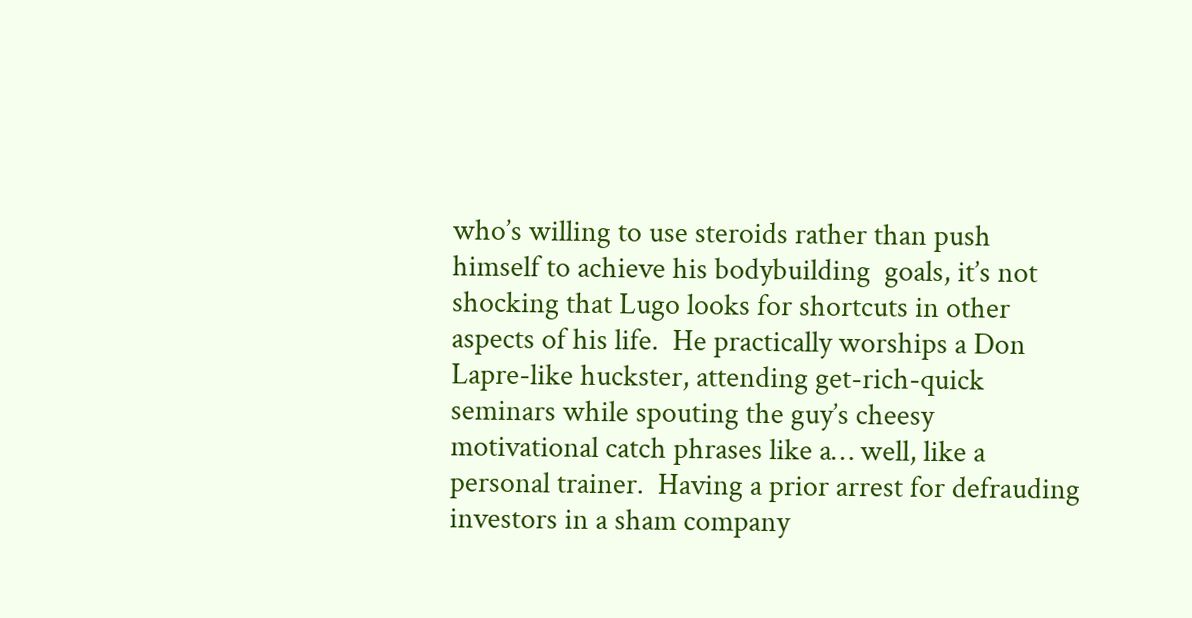who’s willing to use steroids rather than push himself to achieve his bodybuilding  goals, it’s not shocking that Lugo looks for shortcuts in other aspects of his life.  He practically worships a Don Lapre-like huckster, attending get-rich-quick seminars while spouting the guy’s cheesy motivational catch phrases like a… well, like a personal trainer.  Having a prior arrest for defrauding investors in a sham company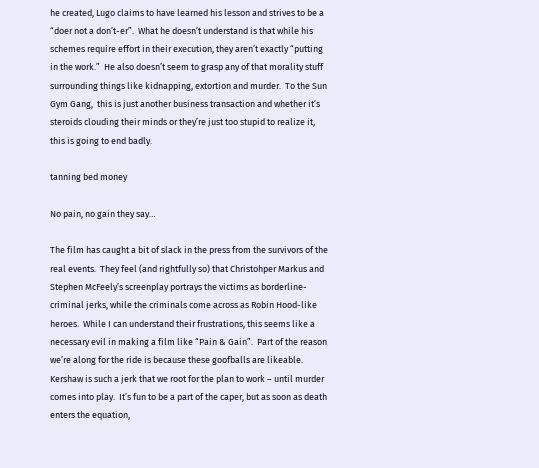he created, Lugo claims to have learned his lesson and strives to be a “doer not a don’t-er”.  What he doesn’t understand is that while his schemes require effort in their execution, they aren’t exactly “putting in the work.”  He also doesn’t seem to grasp any of that morality stuff surrounding things like kidnapping, extortion and murder.  To the Sun Gym Gang,  this is just another business transaction and whether it’s steroids clouding their minds or they’re just too stupid to realize it, this is going to end badly.

tanning bed money

No pain, no gain they say…

The film has caught a bit of slack in the press from the survivors of the real events.  They feel (and rightfully so) that Christohper Markus and Stephen McFeely’s screenplay portrays the victims as borderline-criminal jerks, while the criminals come across as Robin Hood-like heroes.  While I can understand their frustrations, this seems like a necessary evil in making a film like “Pain & Gain”.  Part of the reason we’re along for the ride is because these goofballs are likeable.  Kershaw is such a jerk that we root for the plan to work – until murder comes into play.  It’s fun to be a part of the caper, but as soon as death enters the equation,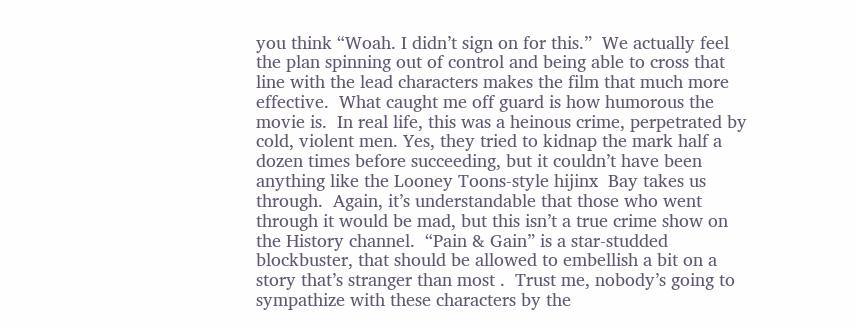you think “Woah. I didn’t sign on for this.”  We actually feel the plan spinning out of control and being able to cross that line with the lead characters makes the film that much more effective.  What caught me off guard is how humorous the movie is.  In real life, this was a heinous crime, perpetrated by cold, violent men. Yes, they tried to kidnap the mark half a dozen times before succeeding, but it couldn’t have been anything like the Looney Toons-style hijinx  Bay takes us through.  Again, it’s understandable that those who went through it would be mad, but this isn’t a true crime show on the History channel.  “Pain & Gain” is a star-studded blockbuster, that should be allowed to embellish a bit on a story that’s stranger than most .  Trust me, nobody’s going to sympathize with these characters by the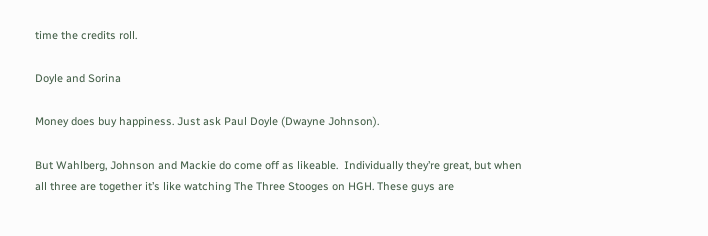time the credits roll.

Doyle and Sorina

Money does buy happiness. Just ask Paul Doyle (Dwayne Johnson).

But Wahlberg, Johnson and Mackie do come off as likeable.  Individually they’re great, but when all three are together it’s like watching The Three Stooges on HGH. These guys are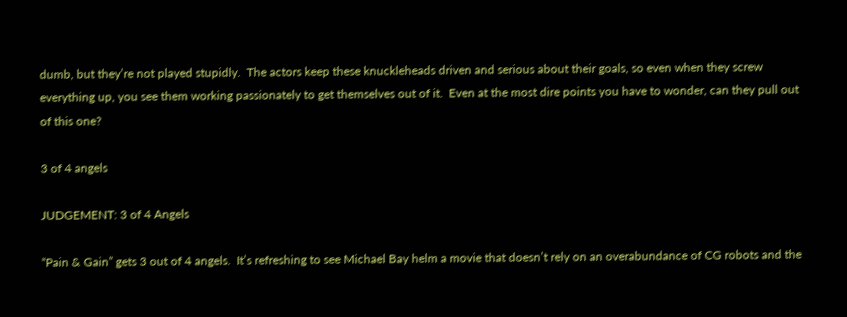dumb, but they’re not played stupidly.  The actors keep these knuckleheads driven and serious about their goals, so even when they screw everything up, you see them working passionately to get themselves out of it.  Even at the most dire points you have to wonder, can they pull out of this one?

3 of 4 angels

JUDGEMENT: 3 of 4 Angels

“Pain & Gain” gets 3 out of 4 angels.  It’s refreshing to see Michael Bay helm a movie that doesn’t rely on an overabundance of CG robots and the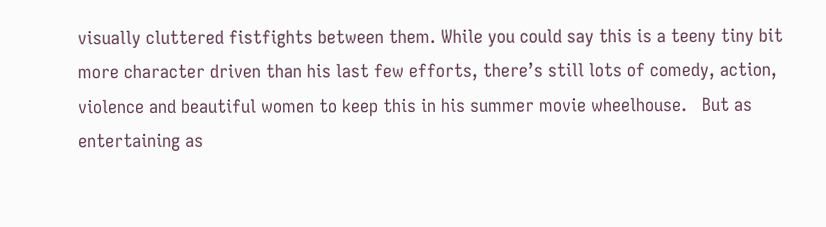visually cluttered fistfights between them. While you could say this is a teeny tiny bit more character driven than his last few efforts, there’s still lots of comedy, action, violence and beautiful women to keep this in his summer movie wheelhouse.   But as entertaining as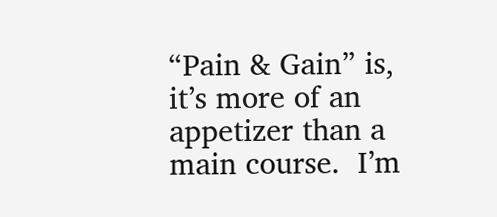“Pain & Gain” is, it’s more of an appetizer than a main course.  I’m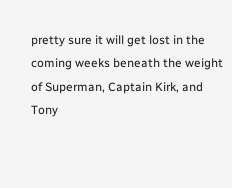pretty sure it will get lost in the coming weeks beneath the weight of Superman, Captain Kirk, and Tony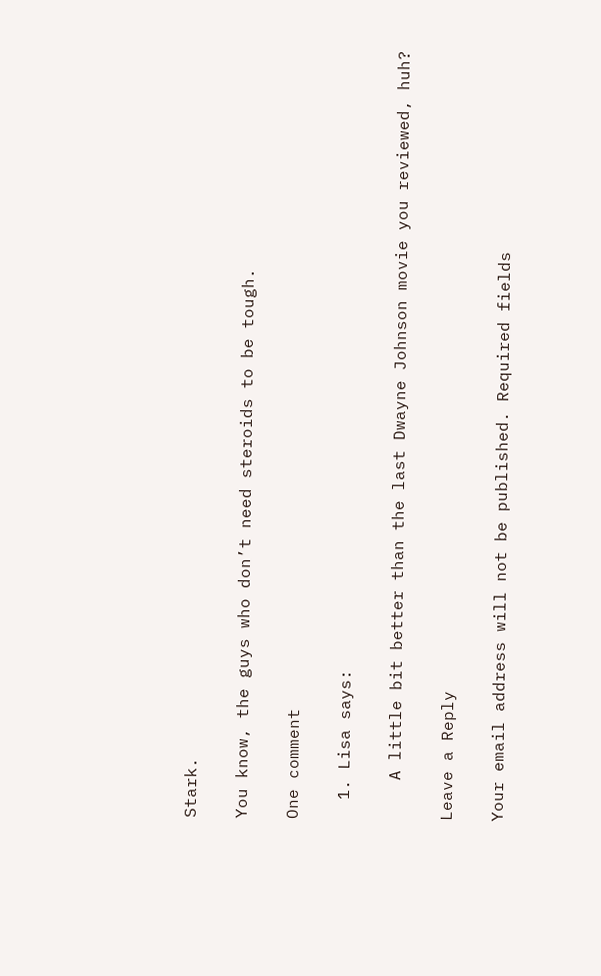Stark.

You know, the guys who don’t need steroids to be tough.

One comment

  1. Lisa says:

    A little bit better than the last Dwayne Johnson movie you reviewed, huh?

Leave a Reply

Your email address will not be published. Required fields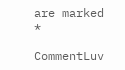are marked *

CommentLuv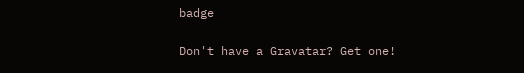badge

Don't have a Gravatar? Get one!